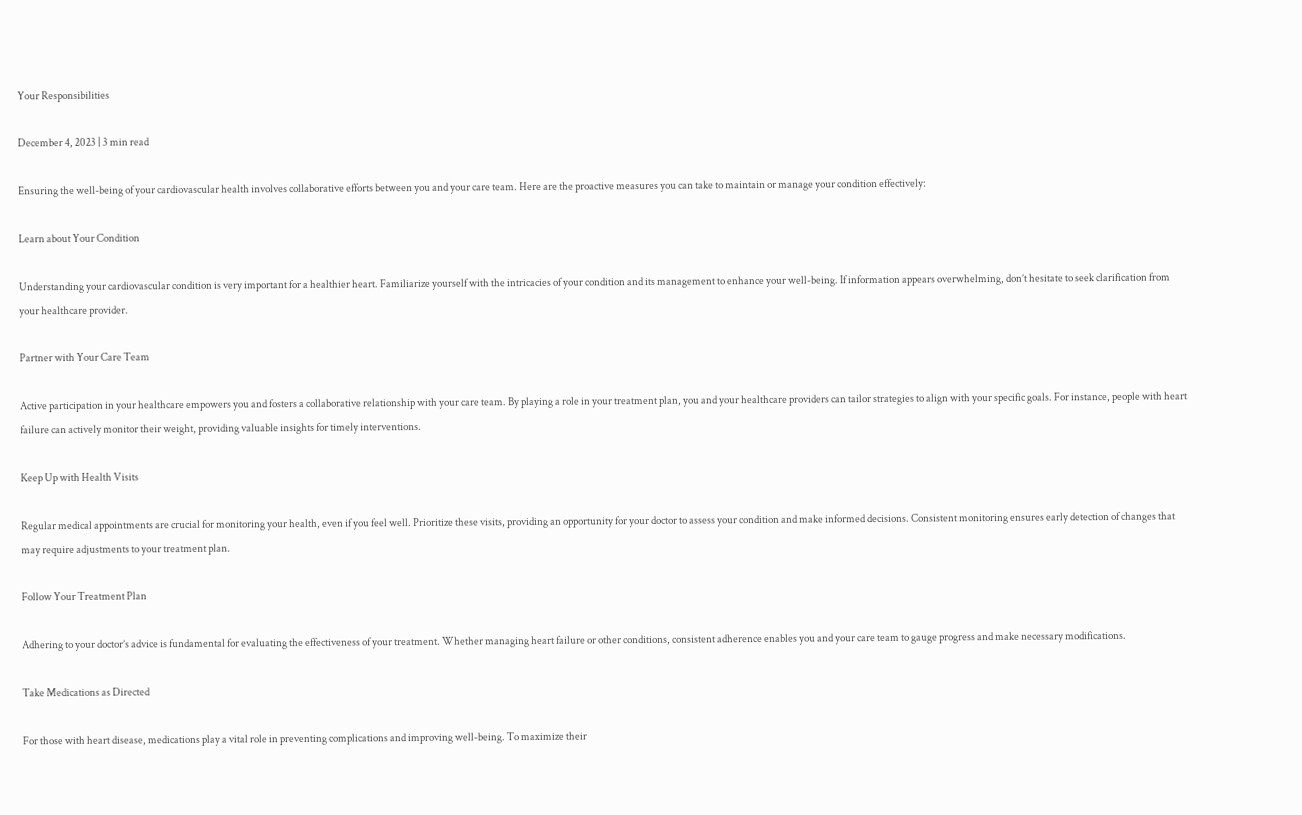Your Responsibilities

December 4, 2023 | 3 min read

Ensuring the well-being of your cardiovascular health involves collaborative efforts between you and your care team. Here are the proactive measures you can take to maintain or manage your condition effectively:

Learn about Your Condition

Understanding your cardiovascular condition is very important for a healthier heart. Familiarize yourself with the intricacies of your condition and its management to enhance your well-being. If information appears overwhelming, don’t hesitate to seek clarification from your healthcare provider.

Partner with Your Care Team

Active participation in your healthcare empowers you and fosters a collaborative relationship with your care team. By playing a role in your treatment plan, you and your healthcare providers can tailor strategies to align with your specific goals. For instance, people with heart failure can actively monitor their weight, providing valuable insights for timely interventions.

Keep Up with Health Visits

Regular medical appointments are crucial for monitoring your health, even if you feel well. Prioritize these visits, providing an opportunity for your doctor to assess your condition and make informed decisions. Consistent monitoring ensures early detection of changes that may require adjustments to your treatment plan.

Follow Your Treatment Plan

Adhering to your doctor’s advice is fundamental for evaluating the effectiveness of your treatment. Whether managing heart failure or other conditions, consistent adherence enables you and your care team to gauge progress and make necessary modifications.

Take Medications as Directed

For those with heart disease, medications play a vital role in preventing complications and improving well-being. To maximize their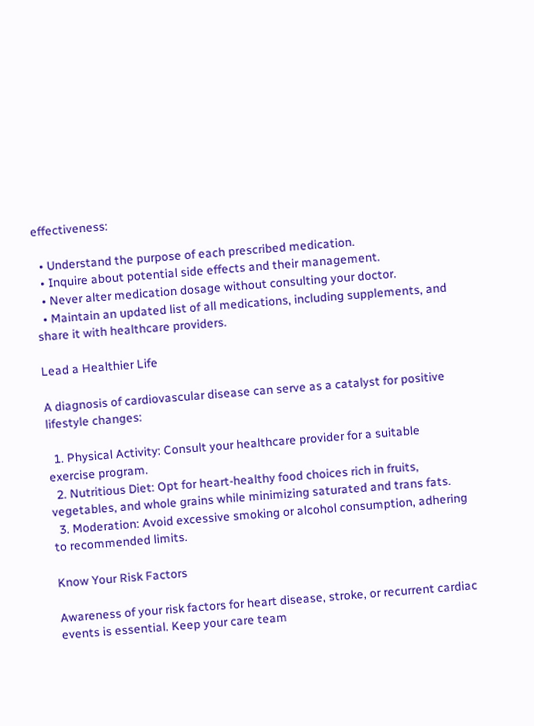effectiveness:

  • Understand the purpose of each prescribed medication.
  • Inquire about potential side effects and their management.
  • Never alter medication dosage without consulting your doctor.
  • Maintain an updated list of all medications, including supplements, and share it with healthcare providers.

Lead a Healthier Life

A diagnosis of cardiovascular disease can serve as a catalyst for positive lifestyle changes:

  1. Physical Activity: Consult your healthcare provider for a suitable exercise program.
  2. Nutritious Diet: Opt for heart-healthy food choices rich in fruits, vegetables, and whole grains while minimizing saturated and trans fats.
  3. Moderation: Avoid excessive smoking or alcohol consumption, adhering to recommended limits.

Know Your Risk Factors

Awareness of your risk factors for heart disease, stroke, or recurrent cardiac events is essential. Keep your care team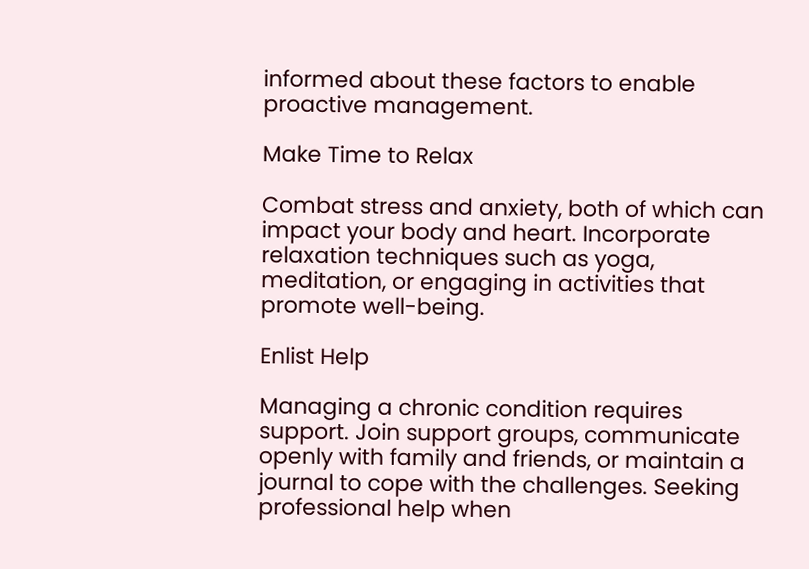informed about these factors to enable proactive management.

Make Time to Relax

Combat stress and anxiety, both of which can impact your body and heart. Incorporate relaxation techniques such as yoga, meditation, or engaging in activities that promote well-being.

Enlist Help

Managing a chronic condition requires support. Join support groups, communicate openly with family and friends, or maintain a journal to cope with the challenges. Seeking professional help when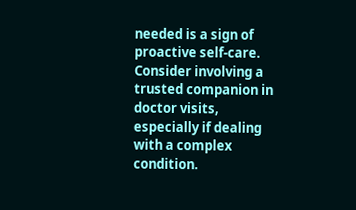needed is a sign of proactive self-care. Consider involving a trusted companion in doctor visits, especially if dealing with a complex condition.